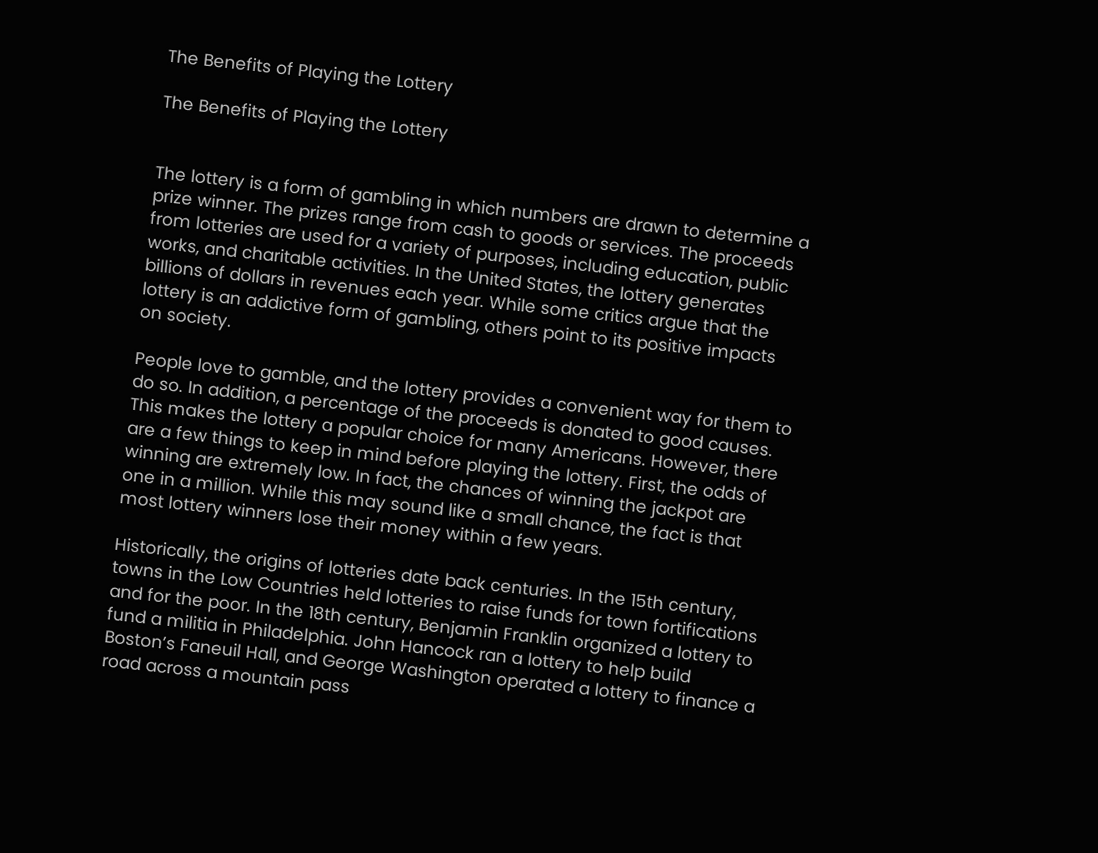The Benefits of Playing the Lottery

The Benefits of Playing the Lottery


The lottery is a form of gambling in which numbers are drawn to determine a prize winner. The prizes range from cash to goods or services. The proceeds from lotteries are used for a variety of purposes, including education, public works, and charitable activities. In the United States, the lottery generates billions of dollars in revenues each year. While some critics argue that the lottery is an addictive form of gambling, others point to its positive impacts on society.

People love to gamble, and the lottery provides a convenient way for them to do so. In addition, a percentage of the proceeds is donated to good causes. This makes the lottery a popular choice for many Americans. However, there are a few things to keep in mind before playing the lottery. First, the odds of winning are extremely low. In fact, the chances of winning the jackpot are one in a million. While this may sound like a small chance, the fact is that most lottery winners lose their money within a few years.

Historically, the origins of lotteries date back centuries. In the 15th century, towns in the Low Countries held lotteries to raise funds for town fortifications and for the poor. In the 18th century, Benjamin Franklin organized a lottery to fund a militia in Philadelphia. John Hancock ran a lottery to help build Boston’s Faneuil Hall, and George Washington operated a lottery to finance a road across a mountain pass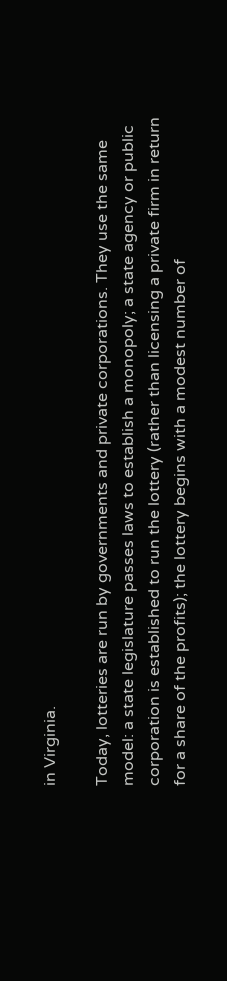in Virginia.

Today, lotteries are run by governments and private corporations. They use the same model: a state legislature passes laws to establish a monopoly; a state agency or public corporation is established to run the lottery (rather than licensing a private firm in return for a share of the profits); the lottery begins with a modest number of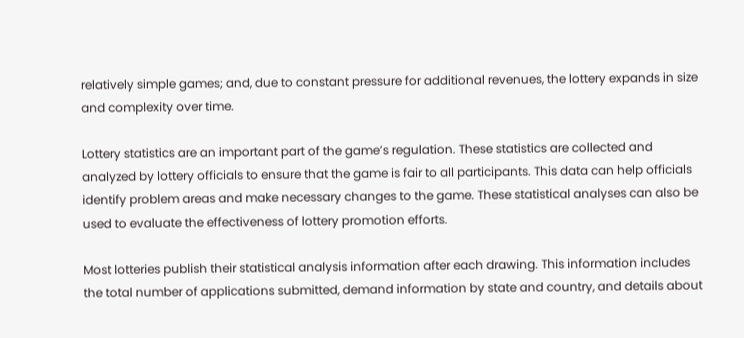relatively simple games; and, due to constant pressure for additional revenues, the lottery expands in size and complexity over time.

Lottery statistics are an important part of the game’s regulation. These statistics are collected and analyzed by lottery officials to ensure that the game is fair to all participants. This data can help officials identify problem areas and make necessary changes to the game. These statistical analyses can also be used to evaluate the effectiveness of lottery promotion efforts.

Most lotteries publish their statistical analysis information after each drawing. This information includes the total number of applications submitted, demand information by state and country, and details about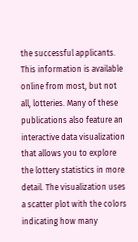the successful applicants. This information is available online from most, but not all, lotteries. Many of these publications also feature an interactive data visualization that allows you to explore the lottery statistics in more detail. The visualization uses a scatter plot with the colors indicating how many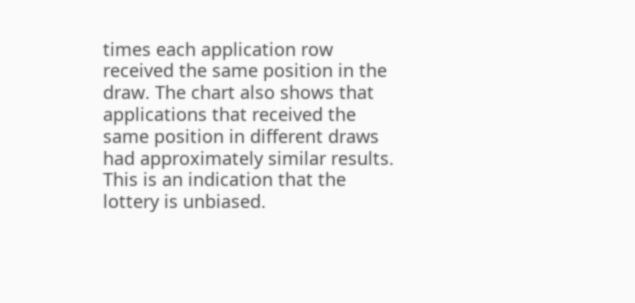times each application row received the same position in the draw. The chart also shows that applications that received the same position in different draws had approximately similar results. This is an indication that the lottery is unbiased.